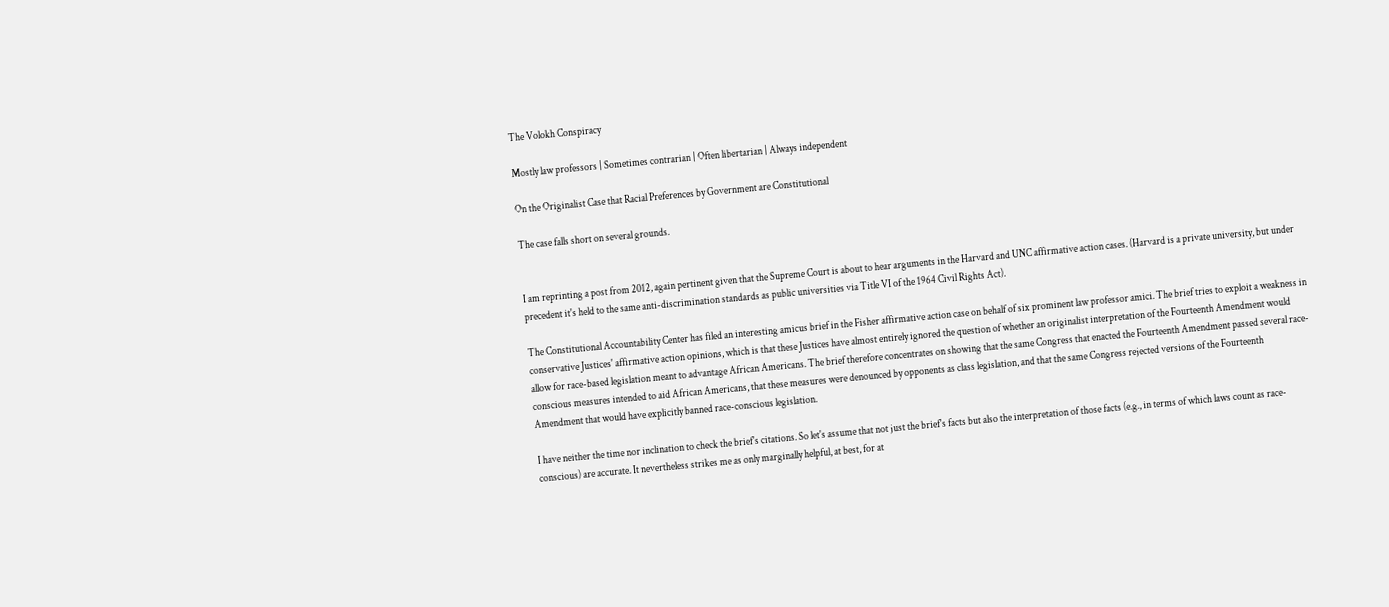The Volokh Conspiracy

Mostly law professors | Sometimes contrarian | Often libertarian | Always independent

On the Originalist Case that Racial Preferences by Government are Constitutional

The case falls short on several grounds.


I am reprinting a post from 2012, again pertinent given that the Supreme Court is about to hear arguments in the Harvard and UNC affirmative action cases. (Harvard is a private university, but under precedent it's held to the same anti-discrimination standards as public universities via Title VI of the 1964 Civil Rights Act).

The Constitutional Accountability Center has filed an interesting amicus brief in the Fisher affirmative action case on behalf of six prominent law professor amici. The brief tries to exploit a weakness in conservative Justices' affirmative action opinions, which is that these Justices have almost entirely ignored the question of whether an originalist interpretation of the Fourteenth Amendment would allow for race-based legislation meant to advantage African Americans. The brief therefore concentrates on showing that the same Congress that enacted the Fourteenth Amendment passed several race-conscious measures intended to aid African Americans, that these measures were denounced by opponents as class legislation, and that the same Congress rejected versions of the Fourteenth Amendment that would have explicitly banned race-conscious legislation.

I have neither the time nor inclination to check the brief's citations. So let's assume that not just the brief's facts but also the interpretation of those facts (e.g., in terms of which laws count as race-conscious) are accurate. It nevertheless strikes me as only marginally helpful, at best, for at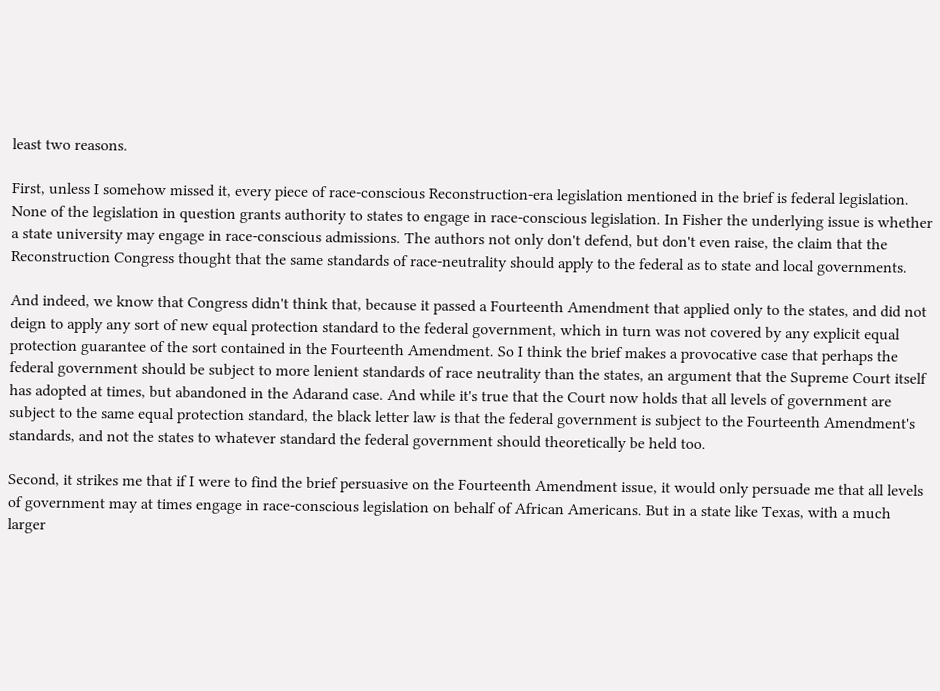least two reasons.

First, unless I somehow missed it, every piece of race-conscious Reconstruction-era legislation mentioned in the brief is federal legislation. None of the legislation in question grants authority to states to engage in race-conscious legislation. In Fisher the underlying issue is whether a state university may engage in race-conscious admissions. The authors not only don't defend, but don't even raise, the claim that the Reconstruction Congress thought that the same standards of race-neutrality should apply to the federal as to state and local governments.

And indeed, we know that Congress didn't think that, because it passed a Fourteenth Amendment that applied only to the states, and did not deign to apply any sort of new equal protection standard to the federal government, which in turn was not covered by any explicit equal protection guarantee of the sort contained in the Fourteenth Amendment. So I think the brief makes a provocative case that perhaps the federal government should be subject to more lenient standards of race neutrality than the states, an argument that the Supreme Court itself has adopted at times, but abandoned in the Adarand case. And while it's true that the Court now holds that all levels of government are subject to the same equal protection standard, the black letter law is that the federal government is subject to the Fourteenth Amendment's standards, and not the states to whatever standard the federal government should theoretically be held too.

Second, it strikes me that if I were to find the brief persuasive on the Fourteenth Amendment issue, it would only persuade me that all levels of government may at times engage in race-conscious legislation on behalf of African Americans. But in a state like Texas, with a much larger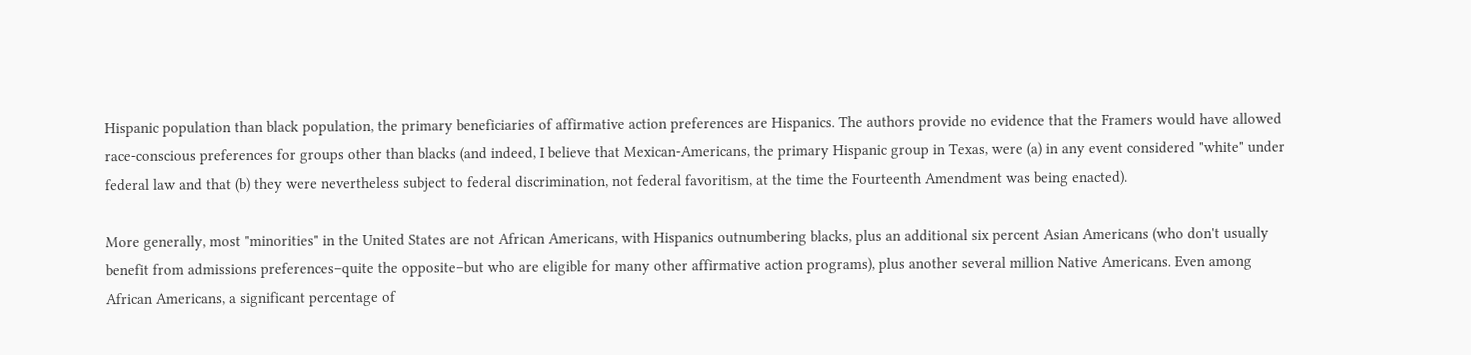Hispanic population than black population, the primary beneficiaries of affirmative action preferences are Hispanics. The authors provide no evidence that the Framers would have allowed race-conscious preferences for groups other than blacks (and indeed, I believe that Mexican-Americans, the primary Hispanic group in Texas, were (a) in any event considered "white" under federal law and that (b) they were nevertheless subject to federal discrimination, not federal favoritism, at the time the Fourteenth Amendment was being enacted).

More generally, most "minorities" in the United States are not African Americans, with Hispanics outnumbering blacks, plus an additional six percent Asian Americans (who don't usually benefit from admissions preferences–quite the opposite–but who are eligible for many other affirmative action programs), plus another several million Native Americans. Even among African Americans, a significant percentage of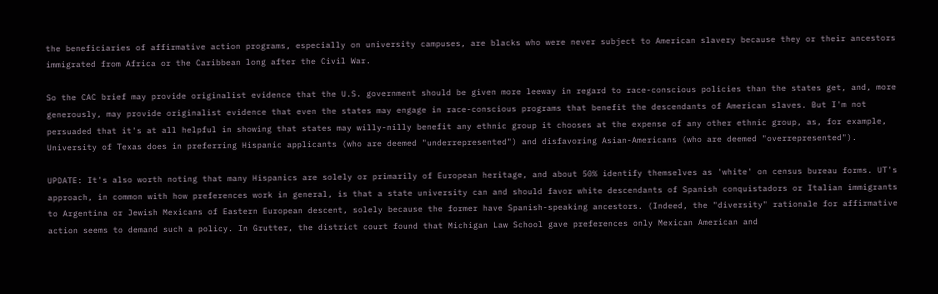the beneficiaries of affirmative action programs, especially on university campuses, are blacks who were never subject to American slavery because they or their ancestors immigrated from Africa or the Caribbean long after the Civil War.

So the CAC brief may provide originalist evidence that the U.S. government should be given more leeway in regard to race-conscious policies than the states get, and, more generously, may provide originalist evidence that even the states may engage in race-conscious programs that benefit the descendants of American slaves. But I'm not persuaded that it's at all helpful in showing that states may willy-nilly benefit any ethnic group it chooses at the expense of any other ethnic group, as, for example, University of Texas does in preferring Hispanic applicants (who are deemed "underrepresented") and disfavoring Asian-Americans (who are deemed "overrepresented").

UPDATE: It's also worth noting that many Hispanics are solely or primarily of European heritage, and about 50% identify themselves as 'white' on census bureau forms. UT's approach, in common with how preferences work in general, is that a state university can and should favor white descendants of Spanish conquistadors or Italian immigrants to Argentina or Jewish Mexicans of Eastern European descent, solely because the former have Spanish-speaking ancestors. (Indeed, the "diversity" rationale for affirmative action seems to demand such a policy. In Grutter, the district court found that Michigan Law School gave preferences only Mexican American and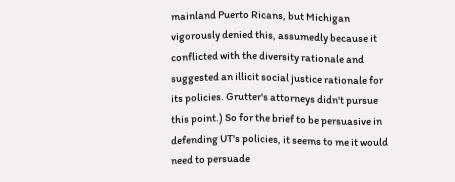mainland Puerto Ricans, but Michigan vigorously denied this, assumedly because it conflicted with the diversity rationale and suggested an illicit social justice rationale for its policies. Grutter's attorneys didn't pursue this point.) So for the brief to be persuasive in defending UT's policies, it seems to me it would need to persuade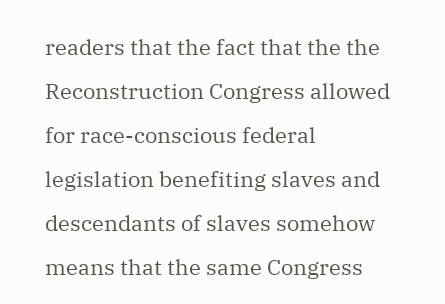readers that the fact that the the Reconstruction Congress allowed for race-conscious federal legislation benefiting slaves and descendants of slaves somehow means that the same Congress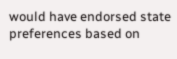would have endorsed state preferences based on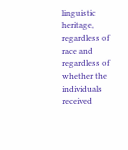linguistic heritage, regardless of race and regardless of whether the individuals received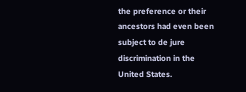the preference or their ancestors had even been subject to de jure discrimination in the United States.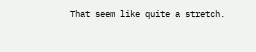That seem like quite a stretch.